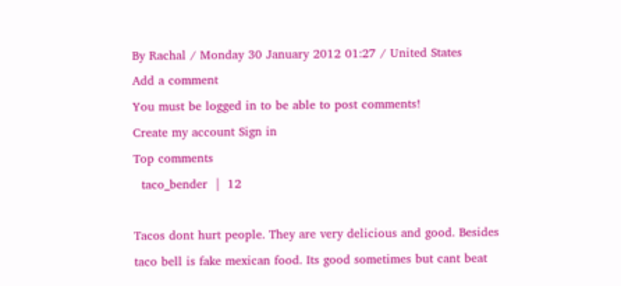By Rachal / Monday 30 January 2012 01:27 / United States
Add a comment
You must be logged in to be able to post comments!
Create my account Sign in
Top comments
  taco_bender  |  12

Tacos dont hurt people. They are very delicious and good. Besides taco bell is fake mexican food. Its good sometimes but cant beat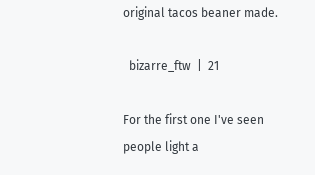original tacos beaner made.

  bizarre_ftw  |  21

For the first one I've seen people light a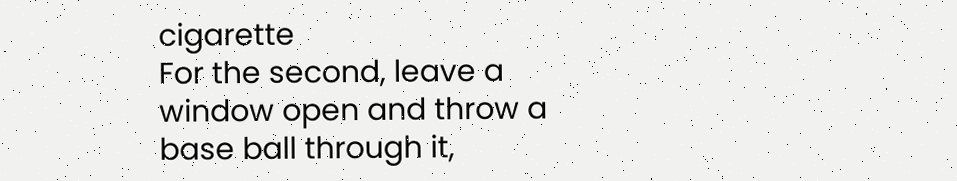cigarette
For the second, leave a window open and throw a base ball through it,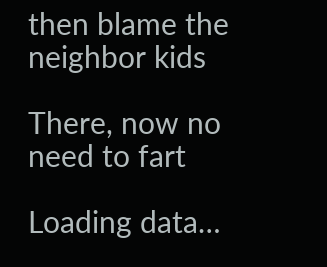then blame the neighbor kids

There, now no need to fart

Loading data…